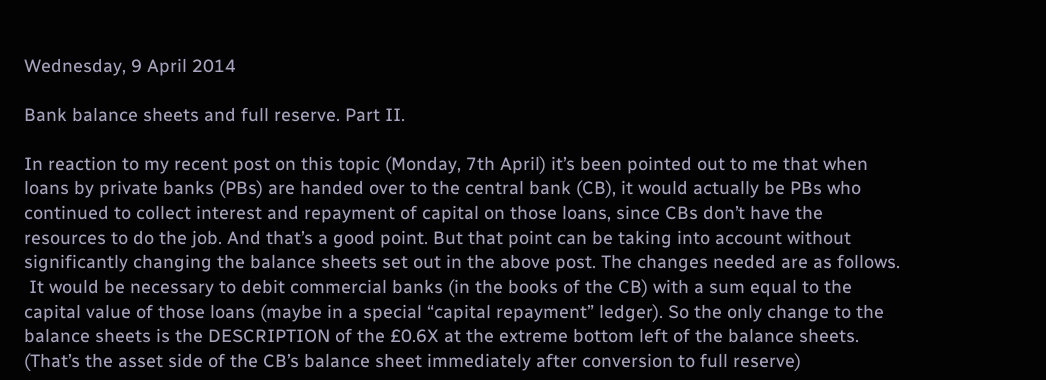Wednesday, 9 April 2014

Bank balance sheets and full reserve. Part II.

In reaction to my recent post on this topic (Monday, 7th April) it’s been pointed out to me that when loans by private banks (PBs) are handed over to the central bank (CB), it would actually be PBs who continued to collect interest and repayment of capital on those loans, since CBs don’t have the resources to do the job. And that’s a good point. But that point can be taking into account without significantly changing the balance sheets set out in the above post. The changes needed are as follows.
 It would be necessary to debit commercial banks (in the books of the CB) with a sum equal to the capital value of those loans (maybe in a special “capital repayment” ledger). So the only change to the balance sheets is the DESCRIPTION of the £0.6X at the extreme bottom left of the balance sheets. (That’s the asset side of the CB’s balance sheet immediately after conversion to full reserve)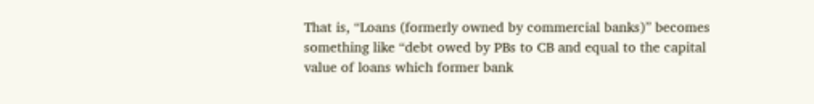That is, “Loans (formerly owned by commercial banks)” becomes something like “debt owed by PBs to CB and equal to the capital value of loans which former bank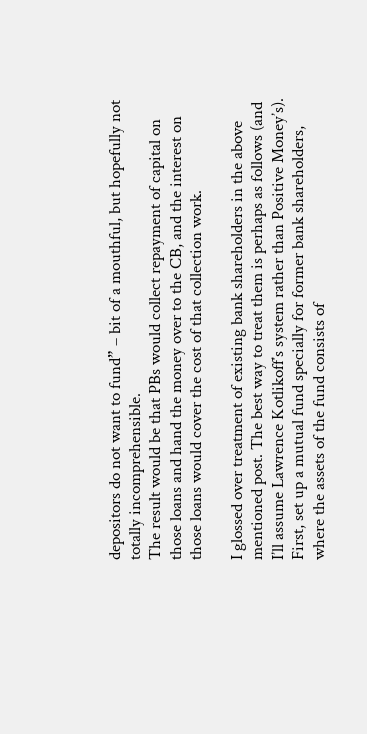depositors do not want to fund” – bit of a mouthful, but hopefully not totally incomprehensible.
The result would be that PBs would collect repayment of capital on those loans and hand the money over to the CB, and the interest on those loans would cover the cost of that collection work.

I glossed over treatment of existing bank shareholders in the above mentioned post. The best way to treat them is perhaps as follows (and I’ll assume Lawrence Kotlikoff’s system rather than Positive Money’s).
First, set up a mutual fund specially for former bank shareholders, where the assets of the fund consists of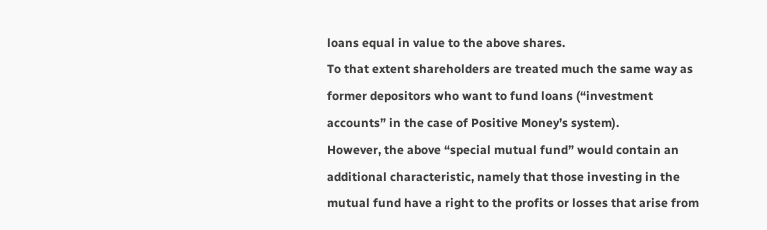loans equal in value to the above shares.
To that extent shareholders are treated much the same way as former depositors who want to fund loans (“investment accounts” in the case of Positive Money’s system).
However, the above “special mutual fund” would contain an additional characteristic, namely that those investing in the mutual fund have a right to the profits or losses that arise from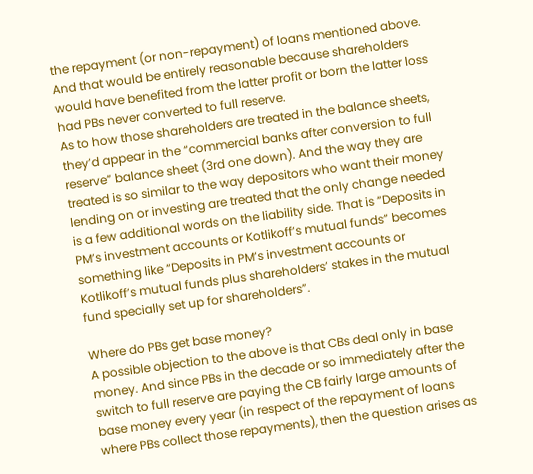the repayment (or non-repayment) of loans mentioned above.
And that would be entirely reasonable because shareholders would have benefited from the latter profit or born the latter loss had PBs never converted to full reserve.
As to how those shareholders are treated in the balance sheets, they’d appear in the “commercial banks after conversion to full reserve” balance sheet (3rd one down). And the way they are treated is so similar to the way depositors who want their money lending on or investing are treated that the only change needed is a few additional words on the liability side. That is “Deposits in PM’s investment accounts or Kotlikoff’s mutual funds” becomes something like “Deposits in PM’s investment accounts or Kotlikoff’s mutual funds plus shareholders’ stakes in the mutual fund specially set up for shareholders”.

Where do PBs get base money?
A possible objection to the above is that CBs deal only in base money. And since PBs in the decade or so immediately after the switch to full reserve are paying the CB fairly large amounts of base money every year (in respect of the repayment of loans where PBs collect those repayments), then the question arises as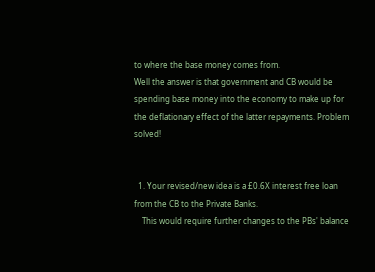to where the base money comes from.
Well the answer is that government and CB would be spending base money into the economy to make up for the deflationary effect of the latter repayments. Problem solved!


  1. Your revised/new idea is a £0.6X interest free loan from the CB to the Private Banks.
    This would require further changes to the PBs' balance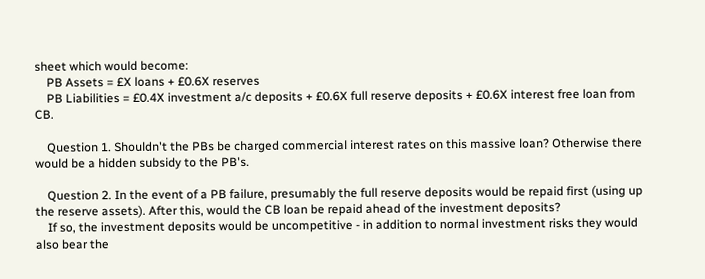sheet which would become:
    PB Assets = £X loans + £0.6X reserves
    PB Liabilities = £0.4X investment a/c deposits + £0.6X full reserve deposits + £0.6X interest free loan from CB.

    Question 1. Shouldn't the PBs be charged commercial interest rates on this massive loan? Otherwise there would be a hidden subsidy to the PB's.

    Question 2. In the event of a PB failure, presumably the full reserve deposits would be repaid first (using up the reserve assets). After this, would the CB loan be repaid ahead of the investment deposits?
    If so, the investment deposits would be uncompetitive - in addition to normal investment risks they would also bear the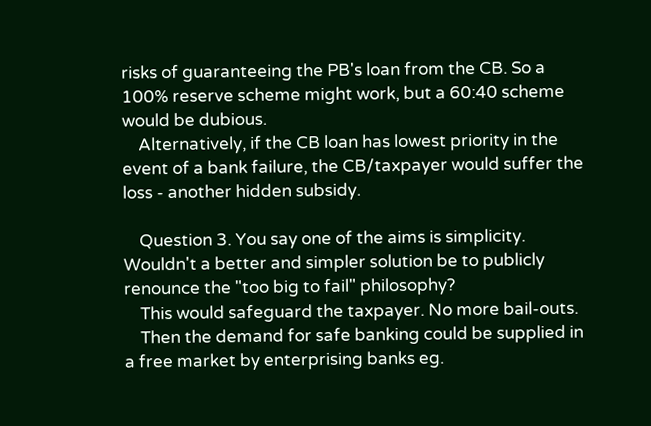risks of guaranteeing the PB's loan from the CB. So a 100% reserve scheme might work, but a 60:40 scheme would be dubious.
    Alternatively, if the CB loan has lowest priority in the event of a bank failure, the CB/taxpayer would suffer the loss - another hidden subsidy.

    Question 3. You say one of the aims is simplicity. Wouldn't a better and simpler solution be to publicly renounce the "too big to fail" philosophy?
    This would safeguard the taxpayer. No more bail-outs.
    Then the demand for safe banking could be supplied in a free market by enterprising banks eg.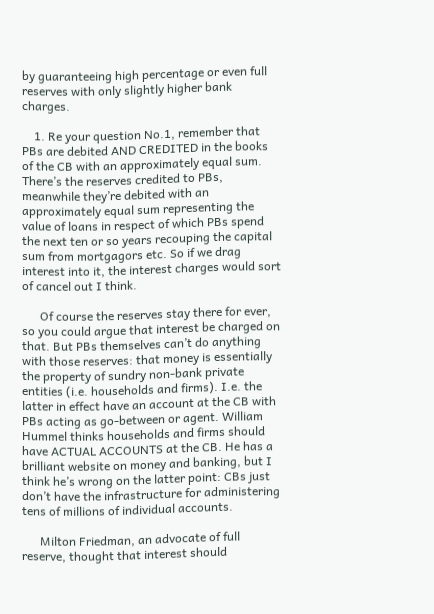by guaranteeing high percentage or even full reserves with only slightly higher bank charges.

    1. Re your question No.1, remember that PBs are debited AND CREDITED in the books of the CB with an approximately equal sum. There’s the reserves credited to PBs, meanwhile they’re debited with an approximately equal sum representing the value of loans in respect of which PBs spend the next ten or so years recouping the capital sum from mortgagors etc. So if we drag interest into it, the interest charges would sort of cancel out I think.

      Of course the reserves stay there for ever, so you could argue that interest be charged on that. But PBs themselves can’t do anything with those reserves: that money is essentially the property of sundry non-bank private entities (i.e. households and firms). I.e. the latter in effect have an account at the CB with PBs acting as go-between or agent. William Hummel thinks households and firms should have ACTUAL ACCOUNTS at the CB. He has a brilliant website on money and banking, but I think he’s wrong on the latter point: CBs just don’t have the infrastructure for administering tens of millions of individual accounts.

      Milton Friedman, an advocate of full reserve, thought that interest should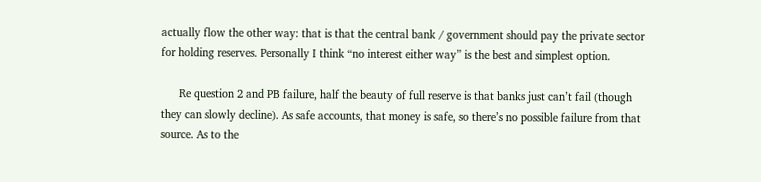actually flow the other way: that is that the central bank / government should pay the private sector for holding reserves. Personally I think “no interest either way” is the best and simplest option.

      Re question 2 and PB failure, half the beauty of full reserve is that banks just can’t fail (though they can slowly decline). As safe accounts, that money is safe, so there’s no possible failure from that source. As to the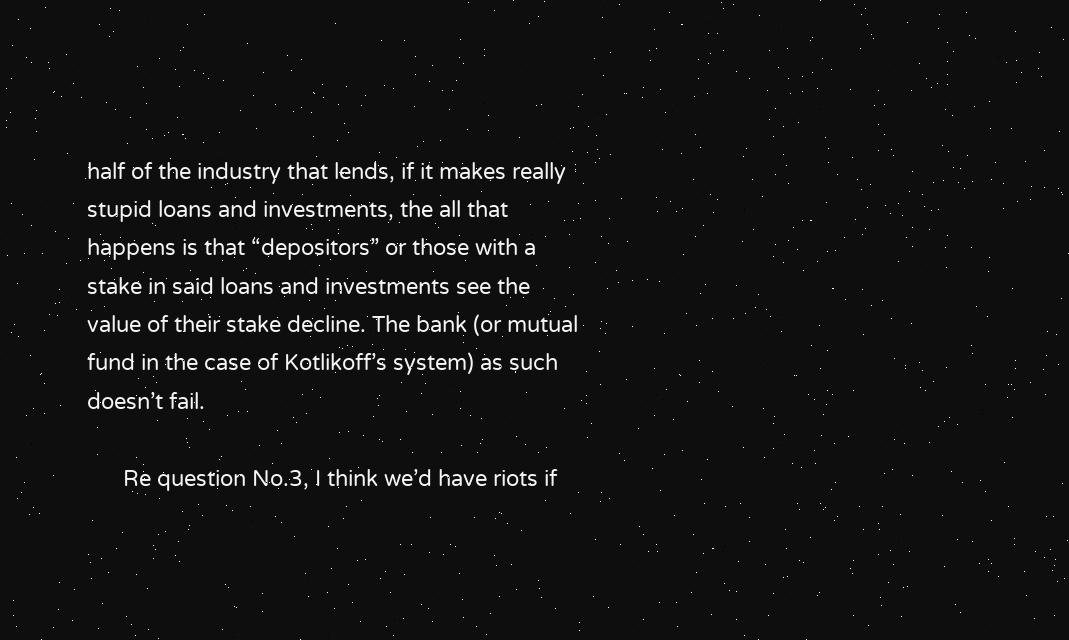half of the industry that lends, if it makes really stupid loans and investments, the all that happens is that “depositors” or those with a stake in said loans and investments see the value of their stake decline. The bank (or mutual fund in the case of Kotlikoff’s system) as such doesn’t fail.

      Re question No.3, I think we’d have riots if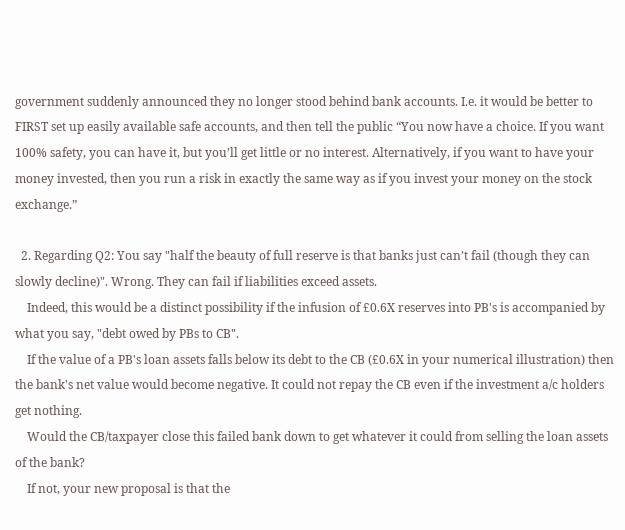government suddenly announced they no longer stood behind bank accounts. I.e. it would be better to FIRST set up easily available safe accounts, and then tell the public “You now have a choice. If you want 100% safety, you can have it, but you’ll get little or no interest. Alternatively, if you want to have your money invested, then you run a risk in exactly the same way as if you invest your money on the stock exchange.”

  2. Regarding Q2: You say "half the beauty of full reserve is that banks just can’t fail (though they can slowly decline)". Wrong. They can fail if liabilities exceed assets.
    Indeed, this would be a distinct possibility if the infusion of £0.6X reserves into PB's is accompanied by what you say, "debt owed by PBs to CB".
    If the value of a PB's loan assets falls below its debt to the CB (£0.6X in your numerical illustration) then the bank's net value would become negative. It could not repay the CB even if the investment a/c holders get nothing.
    Would the CB/taxpayer close this failed bank down to get whatever it could from selling the loan assets of the bank?
    If not, your new proposal is that the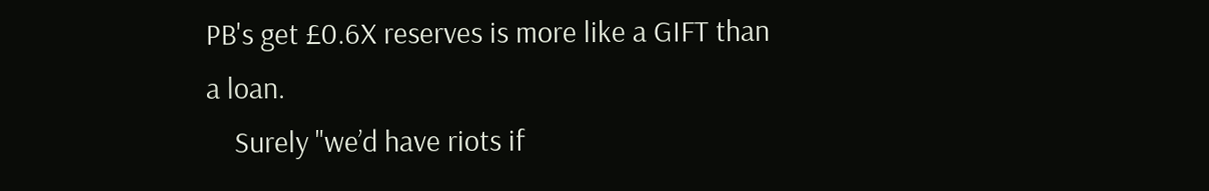PB's get £0.6X reserves is more like a GIFT than a loan.
    Surely "we’d have riots if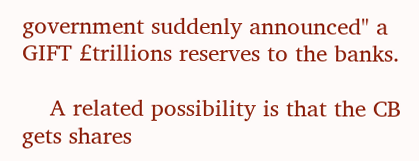government suddenly announced" a GIFT £trillions reserves to the banks.

    A related possibility is that the CB gets shares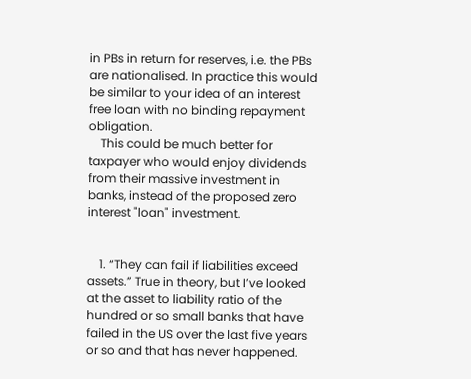in PBs in return for reserves, i.e. the PBs are nationalised. In practice this would be similar to your idea of an interest free loan with no binding repayment obligation.
    This could be much better for taxpayer who would enjoy dividends from their massive investment in banks, instead of the proposed zero interest "loan" investment.


    1. “They can fail if liabilities exceed assets.” True in theory, but I’ve looked at the asset to liability ratio of the hundred or so small banks that have failed in the US over the last five years or so and that has never happened.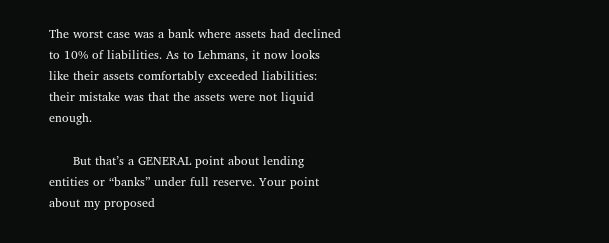The worst case was a bank where assets had declined to 10% of liabilities. As to Lehmans, it now looks like their assets comfortably exceeded liabilities: their mistake was that the assets were not liquid enough.

      But that’s a GENERAL point about lending entities or “banks” under full reserve. Your point about my proposed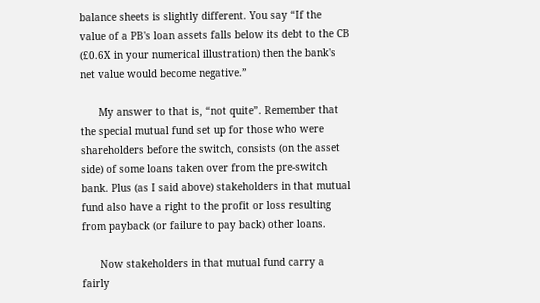balance sheets is slightly different. You say “If the value of a PB's loan assets falls below its debt to the CB (£0.6X in your numerical illustration) then the bank's net value would become negative.”

      My answer to that is, “not quite”. Remember that the special mutual fund set up for those who were shareholders before the switch, consists (on the asset side) of some loans taken over from the pre-switch bank. Plus (as I said above) stakeholders in that mutual fund also have a right to the profit or loss resulting from payback (or failure to pay back) other loans.

      Now stakeholders in that mutual fund carry a fairly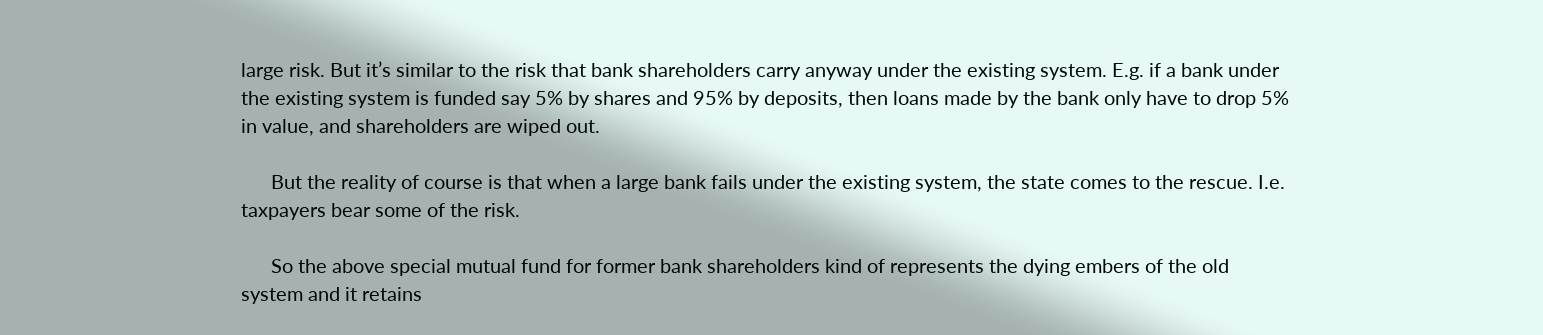large risk. But it’s similar to the risk that bank shareholders carry anyway under the existing system. E.g. if a bank under the existing system is funded say 5% by shares and 95% by deposits, then loans made by the bank only have to drop 5% in value, and shareholders are wiped out.

      But the reality of course is that when a large bank fails under the existing system, the state comes to the rescue. I.e. taxpayers bear some of the risk.

      So the above special mutual fund for former bank shareholders kind of represents the dying embers of the old system and it retains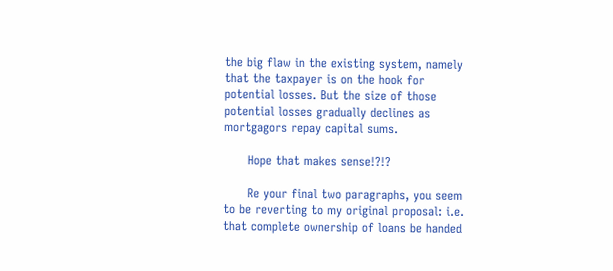the big flaw in the existing system, namely that the taxpayer is on the hook for potential losses. But the size of those potential losses gradually declines as mortgagors repay capital sums.

      Hope that makes sense!?!?

      Re your final two paragraphs, you seem to be reverting to my original proposal: i.e. that complete ownership of loans be handed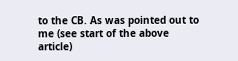to the CB. As was pointed out to me (see start of the above article)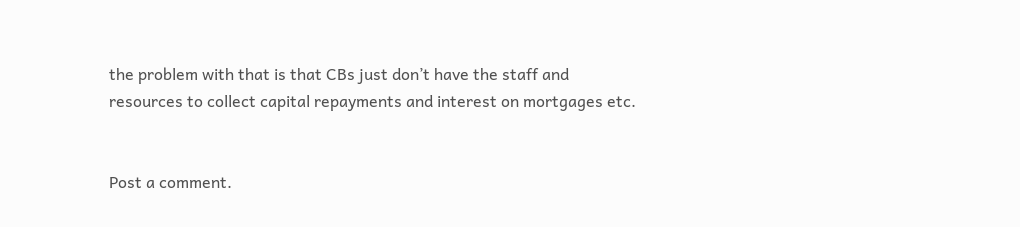the problem with that is that CBs just don’t have the staff and resources to collect capital repayments and interest on mortgages etc.


Post a comment.